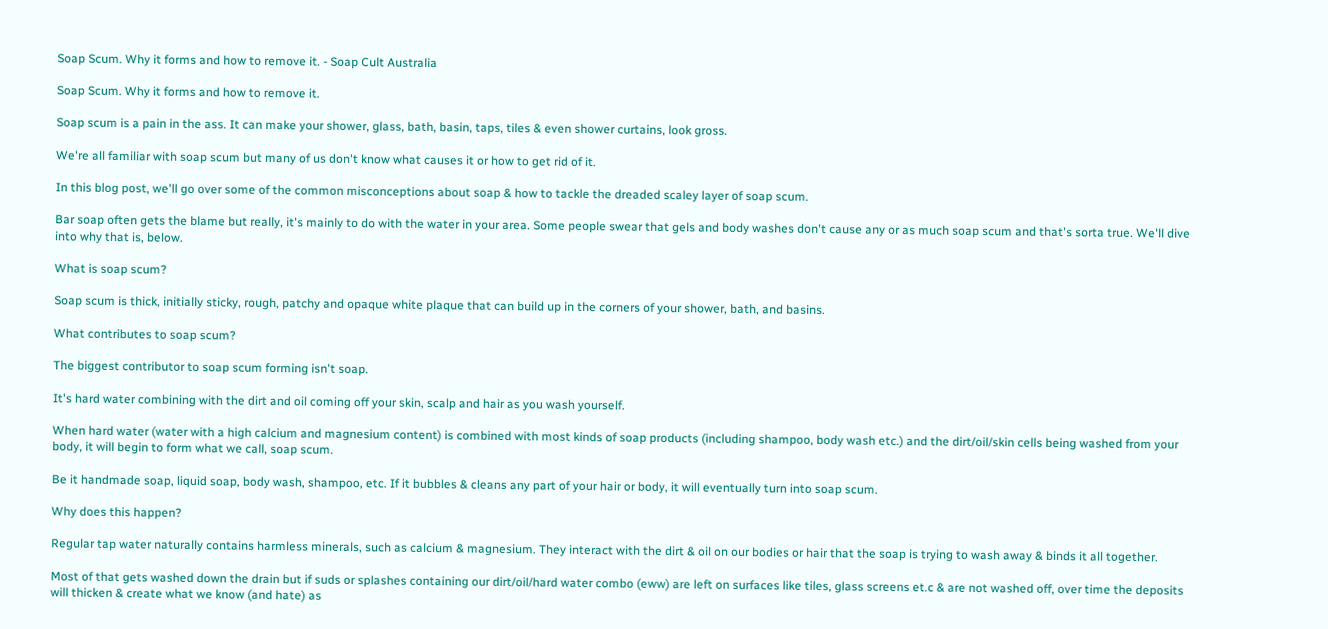Soap Scum. Why it forms and how to remove it. - Soap Cult Australia

Soap Scum. Why it forms and how to remove it.

Soap scum is a pain in the ass. It can make your shower, glass, bath, basin, taps, tiles & even shower curtains, look gross.

We're all familiar with soap scum but many of us don't know what causes it or how to get rid of it.

In this blog post, we'll go over some of the common misconceptions about soap & how to tackle the dreaded scaley layer of soap scum.

Bar soap often gets the blame but really, it's mainly to do with the water in your area. Some people swear that gels and body washes don't cause any or as much soap scum and that's sorta true. We'll dive into why that is, below.

What is soap scum?

Soap scum is thick, initially sticky, rough, patchy and opaque white plaque that can build up in the corners of your shower, bath, and basins.

What contributes to soap scum?

The biggest contributor to soap scum forming isn't soap.

It's hard water combining with the dirt and oil coming off your skin, scalp and hair as you wash yourself.

When hard water (water with a high calcium and magnesium content) is combined with most kinds of soap products (including shampoo, body wash etc.) and the dirt/oil/skin cells being washed from your body, it will begin to form what we call, soap scum.

Be it handmade soap, liquid soap, body wash, shampoo, etc. If it bubbles & cleans any part of your hair or body, it will eventually turn into soap scum.

Why does this happen?

Regular tap water naturally contains harmless minerals, such as calcium & magnesium. They interact with the dirt & oil on our bodies or hair that the soap is trying to wash away & binds it all together.

Most of that gets washed down the drain but if suds or splashes containing our dirt/oil/hard water combo (eww) are left on surfaces like tiles, glass screens et.c & are not washed off, over time the deposits will thicken & create what we know (and hate) as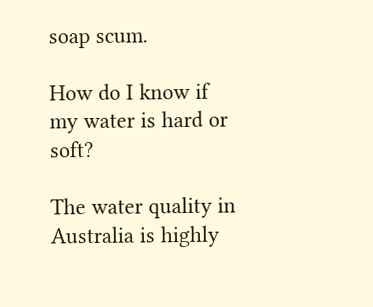soap scum.

How do I know if my water is hard or soft?

The water quality in Australia is highly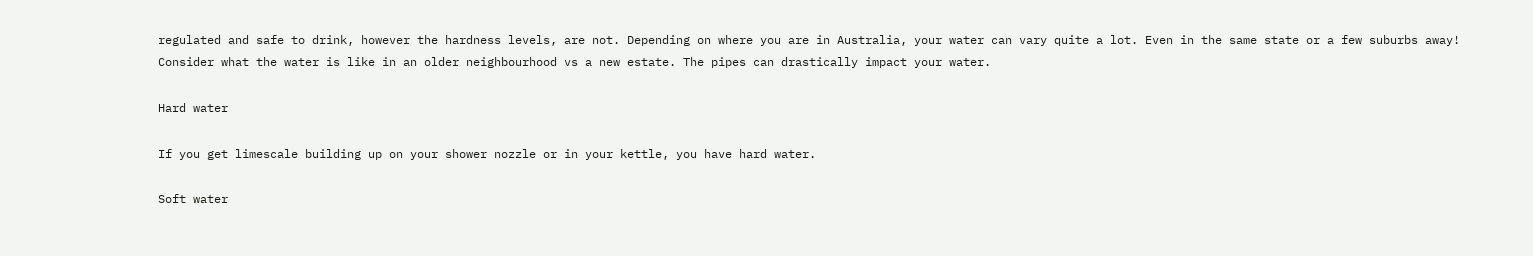regulated and safe to drink, however the hardness levels, are not. Depending on where you are in Australia, your water can vary quite a lot. Even in the same state or a few suburbs away! Consider what the water is like in an older neighbourhood vs a new estate. The pipes can drastically impact your water.

Hard water

If you get limescale building up on your shower nozzle or in your kettle, you have hard water.

Soft water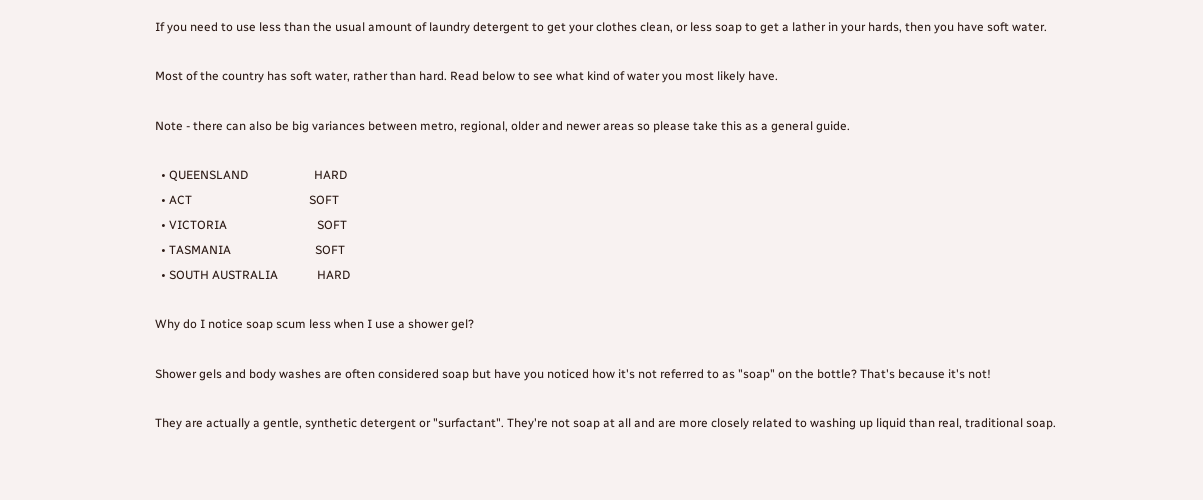If you need to use less than the usual amount of laundry detergent to get your clothes clean, or less soap to get a lather in your hards, then you have soft water.

Most of the country has soft water, rather than hard. Read below to see what kind of water you most likely have.

Note - there can also be big variances between metro, regional, older and newer areas so please take this as a general guide.

  • QUEENSLAND                      HARD
  • ACT                                       SOFT
  • VICTORIA                              SOFT
  • TASMANIA                            SOFT
  • SOUTH AUSTRALIA             HARD

Why do I notice soap scum less when I use a shower gel?

Shower gels and body washes are often considered soap but have you noticed how it's not referred to as "soap" on the bottle? That's because it's not!

They are actually a gentle, synthetic detergent or "surfactant". They're not soap at all and are more closely related to washing up liquid than real, traditional soap.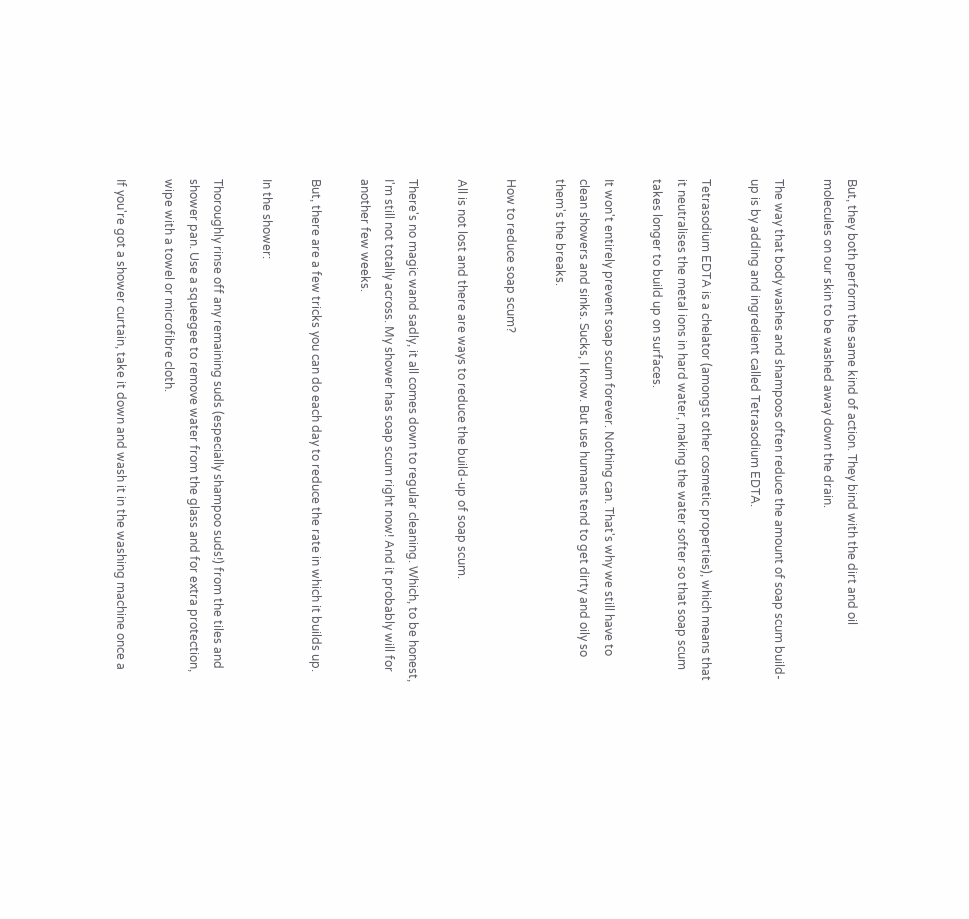But, they both perform the same kind of action. They bind with the dirt and oil molecules on our skin to be washed away down the drain.

The way that body washes and shampoos often reduce the amount of soap scum build-up is by adding and ingredient called Tetrasodium EDTA.

Tetrasodium EDTA is a chelator (amongst other cosmetic properties), which means that it neutralises the metal ions in hard water, making the water softer so that soap scum takes longer to build up on surfaces.

It won't entirely prevent soap scum forever. Nothing can. That's why we still have to clean showers and sinks. Sucks, I know. But use humans tend to get dirty and oily so them's the breaks.

How to reduce soap scum?

All is not lost and there are ways to reduce the build-up of soap scum.

There's no magic wand sadly, it all comes down to regular cleaning. Which, to be honest, I'm still not totally across. My shower has soap scum right now! And it probably will for another few weeks.

But, there are a few tricks you can do each day to reduce the rate in which it builds up.

In the shower:

Thoroughly rinse off any remaining suds (especially shampoo suds!) from the tiles and shower pan. Use a squeegee to remove water from the glass and for extra protection, wipe with a towel or microfibre cloth.

If you're got a shower curtain, take it down and wash it in the washing machine once a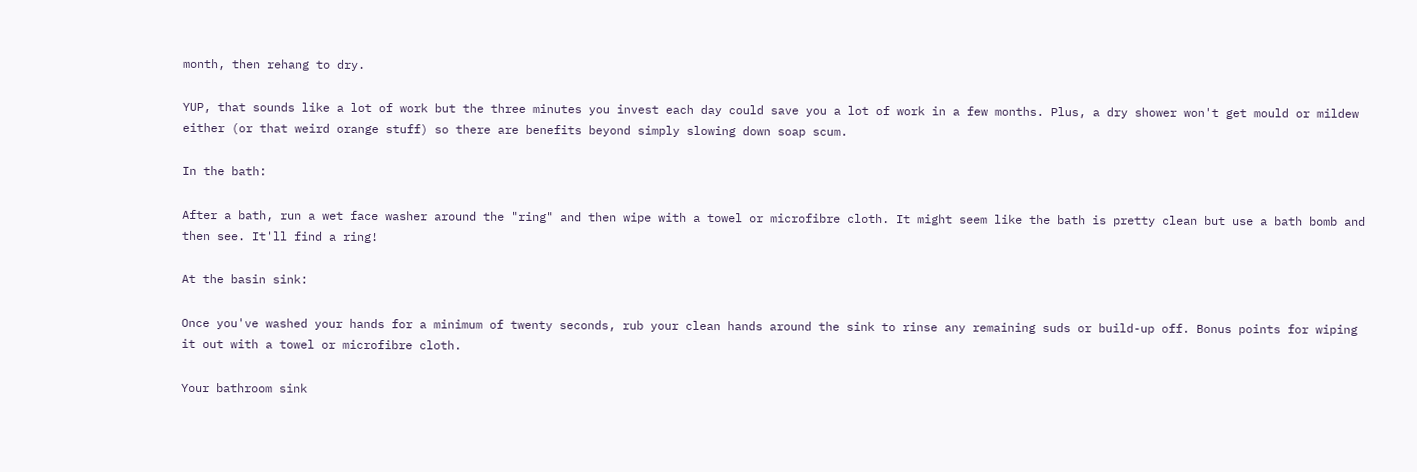month, then rehang to dry.

YUP, that sounds like a lot of work but the three minutes you invest each day could save you a lot of work in a few months. Plus, a dry shower won't get mould or mildew either (or that weird orange stuff) so there are benefits beyond simply slowing down soap scum.

In the bath:

After a bath, run a wet face washer around the "ring" and then wipe with a towel or microfibre cloth. It might seem like the bath is pretty clean but use a bath bomb and then see. It'll find a ring!

At the basin sink:

Once you've washed your hands for a minimum of twenty seconds, rub your clean hands around the sink to rinse any remaining suds or build-up off. Bonus points for wiping it out with a towel or microfibre cloth.

Your bathroom sink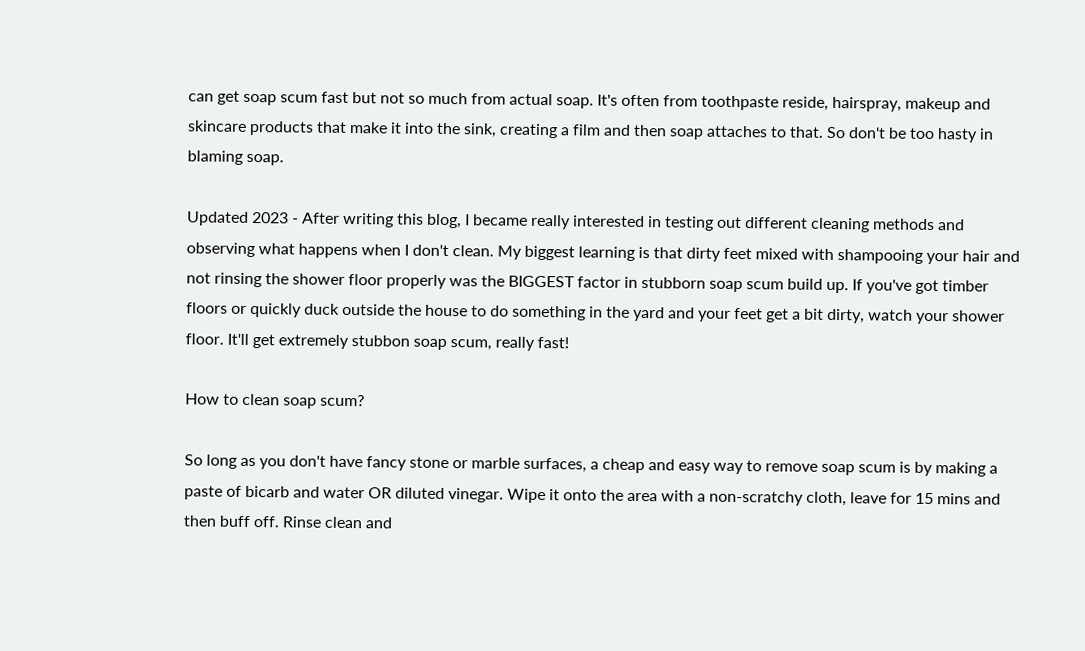can get soap scum fast but not so much from actual soap. It's often from toothpaste reside, hairspray, makeup and skincare products that make it into the sink, creating a film and then soap attaches to that. So don't be too hasty in blaming soap.

Updated 2023 - After writing this blog, I became really interested in testing out different cleaning methods and observing what happens when I don't clean. My biggest learning is that dirty feet mixed with shampooing your hair and not rinsing the shower floor properly was the BIGGEST factor in stubborn soap scum build up. If you've got timber floors or quickly duck outside the house to do something in the yard and your feet get a bit dirty, watch your shower floor. It'll get extremely stubbon soap scum, really fast!

How to clean soap scum?

So long as you don't have fancy stone or marble surfaces, a cheap and easy way to remove soap scum is by making a paste of bicarb and water OR diluted vinegar. Wipe it onto the area with a non-scratchy cloth, leave for 15 mins and then buff off. Rinse clean and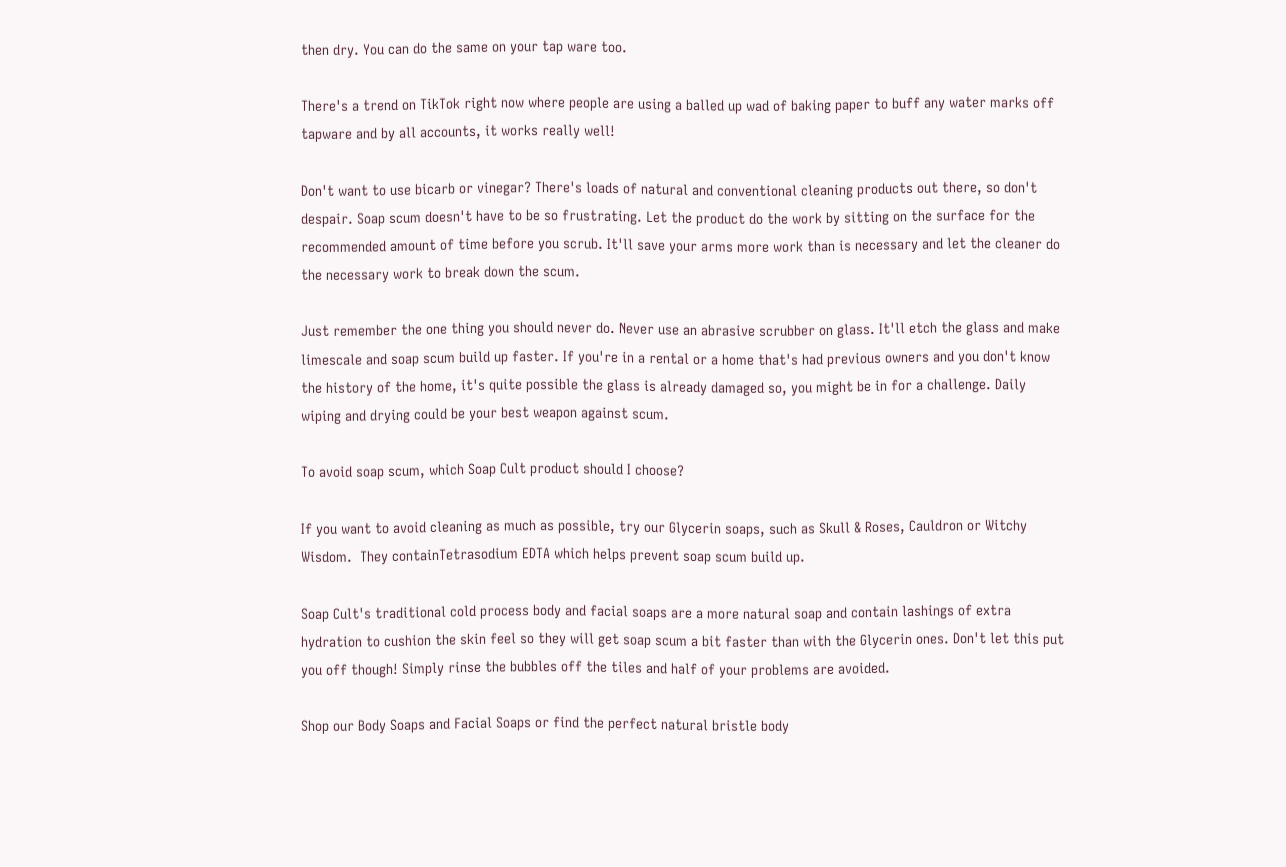then dry. You can do the same on your tap ware too.

There's a trend on TikTok right now where people are using a balled up wad of baking paper to buff any water marks off tapware and by all accounts, it works really well!

Don't want to use bicarb or vinegar? There's loads of natural and conventional cleaning products out there, so don't despair. Soap scum doesn't have to be so frustrating. Let the product do the work by sitting on the surface for the recommended amount of time before you scrub. It'll save your arms more work than is necessary and let the cleaner do the necessary work to break down the scum.

Just remember the one thing you should never do. Never use an abrasive scrubber on glass. It'll etch the glass and make limescale and soap scum build up faster. If you're in a rental or a home that's had previous owners and you don't know the history of the home, it's quite possible the glass is already damaged so, you might be in for a challenge. Daily wiping and drying could be your best weapon against scum.

To avoid soap scum, which Soap Cult product should I choose?

If you want to avoid cleaning as much as possible, try our Glycerin soaps, such as Skull & Roses, Cauldron or Witchy Wisdom.  They containTetrasodium EDTA which helps prevent soap scum build up.

Soap Cult's traditional cold process body and facial soaps are a more natural soap and contain lashings of extra hydration to cushion the skin feel so they will get soap scum a bit faster than with the Glycerin ones. Don't let this put you off though! Simply rinse the bubbles off the tiles and half of your problems are avoided.

Shop our Body Soaps and Facial Soaps or find the perfect natural bristle body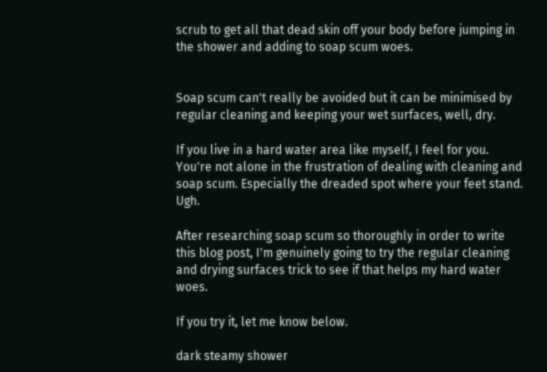scrub to get all that dead skin off your body before jumping in the shower and adding to soap scum woes.


Soap scum can't really be avoided but it can be minimised by regular cleaning and keeping your wet surfaces, well, dry.

If you live in a hard water area like myself, I feel for you. You're not alone in the frustration of dealing with cleaning and soap scum. Especially the dreaded spot where your feet stand. Ugh.

After researching soap scum so thoroughly in order to write this blog post, I'm genuinely going to try the regular cleaning and drying surfaces trick to see if that helps my hard water woes.

If you try it, let me know below.

dark steamy shower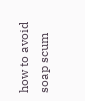how to avoid soap scum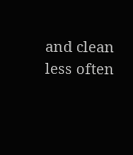and clean less often